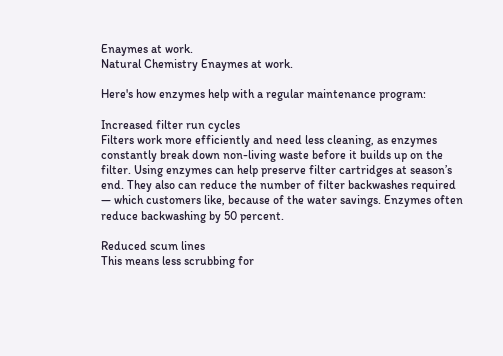Enaymes at work.
Natural Chemistry Enaymes at work.

Here's how enzymes help with a regular maintenance program:

Increased filter run cycles
Filters work more efficiently and need less cleaning, as enzymes constantly break down non-living waste before it builds up on the filter. Using enzymes can help preserve filter cartridges at season’s end. They also can reduce the number of filter backwashes required — which customers like, because of the water savings. Enzymes often reduce backwashing by 50 percent.

Reduced scum lines
This means less scrubbing for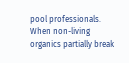pool professionals. When non-living organics partially break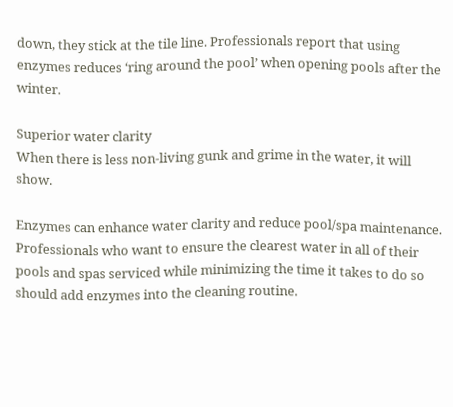down, they stick at the tile line. Professionals report that using enzymes reduces ‘ring around the pool’ when opening pools after the winter.

Superior water clarity
When there is less non-living gunk and grime in the water, it will show.

Enzymes can enhance water clarity and reduce pool/spa maintenance. Professionals who want to ensure the clearest water in all of their pools and spas serviced while minimizing the time it takes to do so should add enzymes into the cleaning routine.